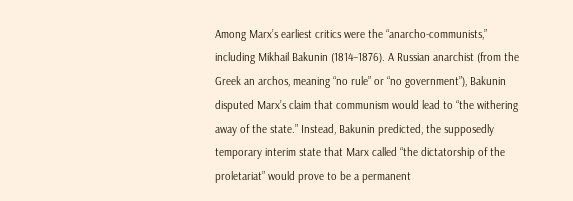Among Marx’s earliest critics were the “anarcho-communists,” including Mikhail Bakunin (1814–1876). A Russian anarchist (from the Greek an archos, meaning “no rule” or “no government”), Bakunin disputed Marx’s claim that communism would lead to “the withering away of the state.” Instead, Bakunin predicted, the supposedly temporary interim state that Marx called “the dictatorship of the proletariat” would prove to be a permanent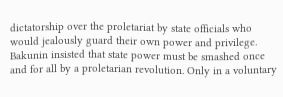dictatorship over the proletariat by state officials who would jealously guard their own power and privilege. Bakunin insisted that state power must be smashed once and for all by a proletarian revolution. Only in a voluntary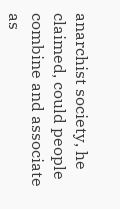anarchist society, he claimed, could people combine and associate as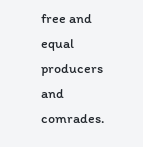free and equal producers and comrades.